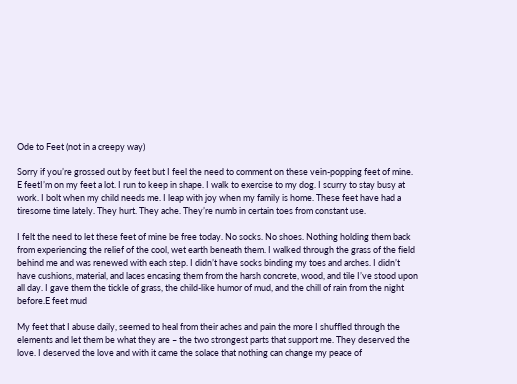Ode to Feet (not in a creepy way)

Sorry if you’re grossed out by feet but I feel the need to comment on these vein-popping feet of mine. E feetI’m on my feet a lot. I run to keep in shape. I walk to exercise to my dog. I scurry to stay busy at work. I bolt when my child needs me. I leap with joy when my family is home. These feet have had a tiresome time lately. They hurt. They ache. They’re numb in certain toes from constant use.

I felt the need to let these feet of mine be free today. No socks. No shoes. Nothing holding them back from experiencing the relief of the cool, wet earth beneath them. I walked through the grass of the field behind me and was renewed with each step. I didn’t have socks binding my toes and arches. I didn’t have cushions, material, and laces encasing them from the harsh concrete, wood, and tile I’ve stood upon all day. I gave them the tickle of grass, the child-like humor of mud, and the chill of rain from the night before.E feet mud

My feet that I abuse daily, seemed to heal from their aches and pain the more I shuffled through the elements and let them be what they are – the two strongest parts that support me. They deserved the love. I deserved the love and with it came the solace that nothing can change my peace of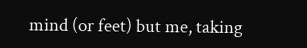mind (or feet) but me, taking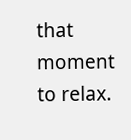that moment to relax.